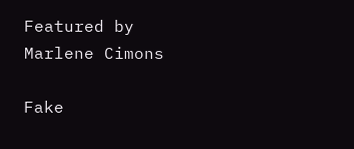Featured by Marlene Cimons

Fake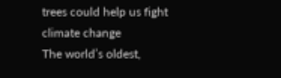trees could help us fight climate change
The world’s oldest,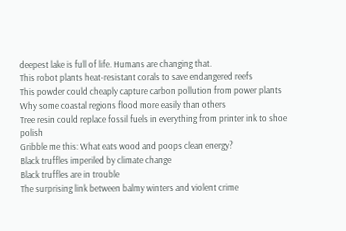deepest lake is full of life. Humans are changing that.
This robot plants heat-resistant corals to save endangered reefs
This powder could cheaply capture carbon pollution from power plants
Why some coastal regions flood more easily than others
Tree resin could replace fossil fuels in everything from printer ink to shoe polish
Gribble me this: What eats wood and poops clean energy?
Black truffles imperiled by climate change
Black truffles are in trouble
The surprising link between balmy winters and violent crime